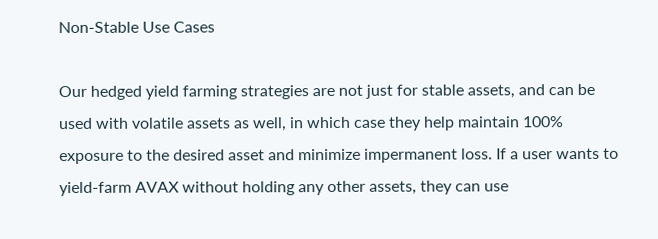Non-Stable Use Cases

Our hedged yield farming strategies are not just for stable assets, and can be used with volatile assets as well, in which case they help maintain 100% exposure to the desired asset and minimize impermanent loss. If a user wants to yield-farm AVAX without holding any other assets, they can use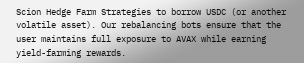Scion Hedge Farm Strategies to borrow USDC (or another volatile asset). Our rebalancing bots ensure that the user maintains full exposure to AVAX while earning yield-farming rewards.